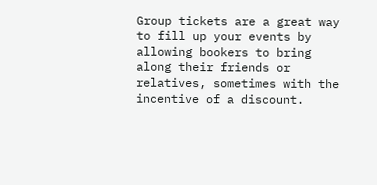Group tickets are a great way to fill up your events by allowing bookers to bring along their friends or relatives, sometimes with the incentive of a discount.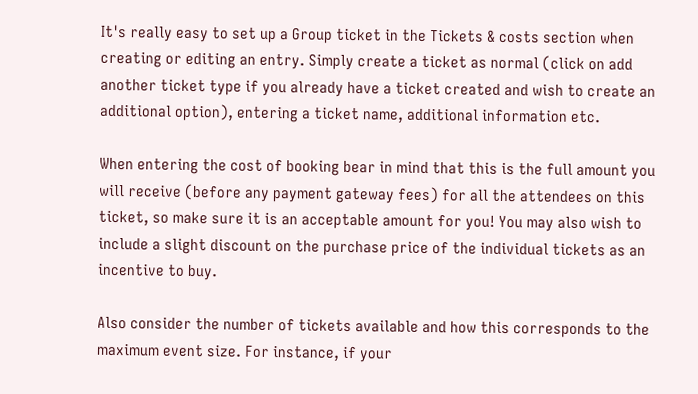It's really easy to set up a Group ticket in the Tickets & costs section when creating or editing an entry. Simply create a ticket as normal (click on add another ticket type if you already have a ticket created and wish to create an additional option), entering a ticket name, additional information etc.

When entering the cost of booking bear in mind that this is the full amount you will receive (before any payment gateway fees) for all the attendees on this ticket, so make sure it is an acceptable amount for you! You may also wish to include a slight discount on the purchase price of the individual tickets as an incentive to buy.

Also consider the number of tickets available and how this corresponds to the maximum event size. For instance, if your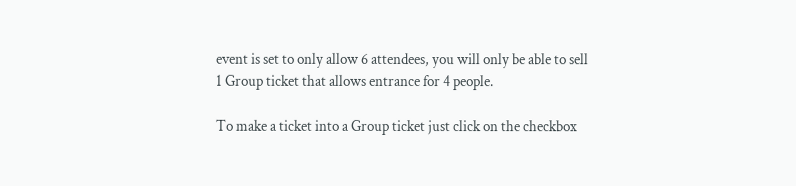event is set to only allow 6 attendees, you will only be able to sell 1 Group ticket that allows entrance for 4 people.

To make a ticket into a Group ticket just click on the checkbox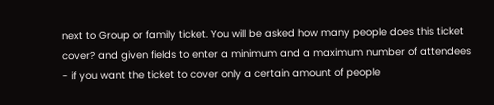next to Group or family ticket. You will be asked how many people does this ticket cover? and given fields to enter a minimum and a maximum number of attendees - if you want the ticket to cover only a certain amount of people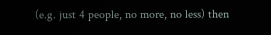(e.g. just 4 people, no more, no less) then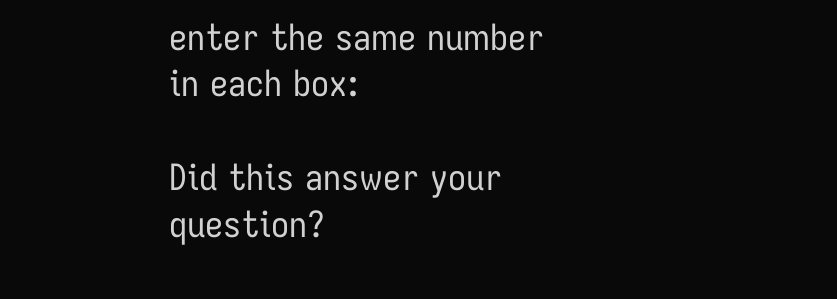enter the same number in each box:

Did this answer your question?